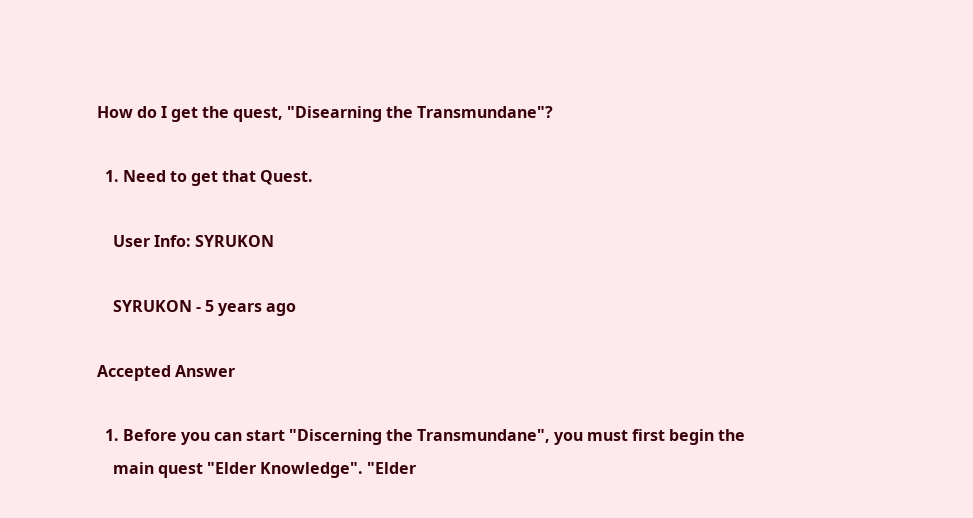How do I get the quest, "Disearning the Transmundane"?

  1. Need to get that Quest.

    User Info: SYRUKON

    SYRUKON - 5 years ago

Accepted Answer

  1. Before you can start "Discerning the Transmundane", you must first begin the
    main quest "Elder Knowledge". "Elder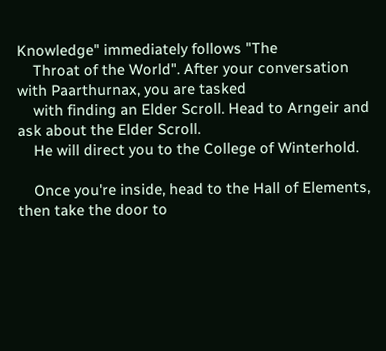Knowledge" immediately follows "The
    Throat of the World". After your conversation with Paarthurnax, you are tasked
    with finding an Elder Scroll. Head to Arngeir and ask about the Elder Scroll.
    He will direct you to the College of Winterhold.

    Once you're inside, head to the Hall of Elements, then take the door to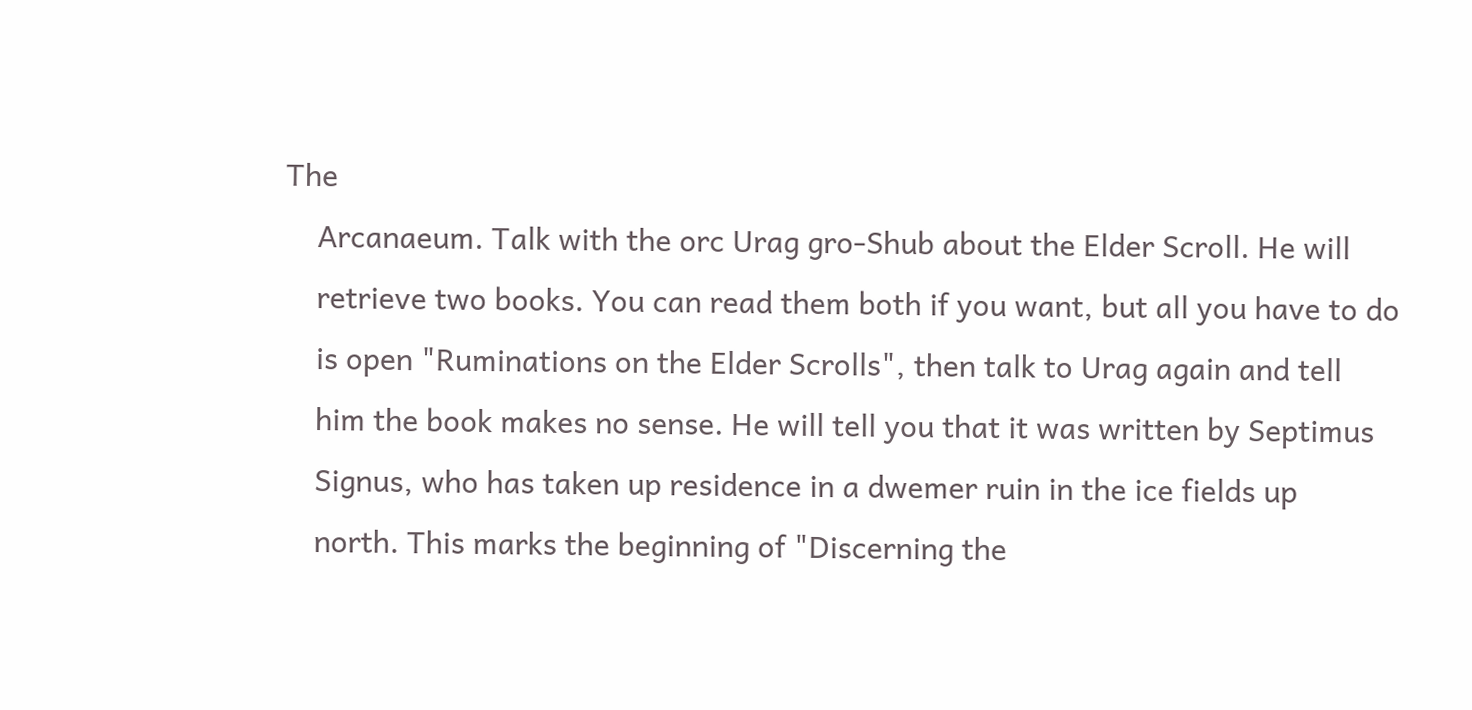The
    Arcanaeum. Talk with the orc Urag gro-Shub about the Elder Scroll. He will
    retrieve two books. You can read them both if you want, but all you have to do
    is open "Ruminations on the Elder Scrolls", then talk to Urag again and tell
    him the book makes no sense. He will tell you that it was written by Septimus
    Signus, who has taken up residence in a dwemer ruin in the ice fields up
    north. This marks the beginning of "Discerning the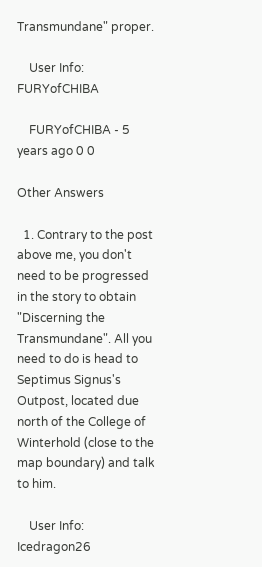Transmundane" proper.

    User Info: FURYofCHIBA

    FURYofCHIBA - 5 years ago 0 0

Other Answers

  1. Contrary to the post above me, you don't need to be progressed in the story to obtain "Discerning the Transmundane". All you need to do is head to Septimus Signus's Outpost, located due north of the College of Winterhold (close to the map boundary) and talk to him.

    User Info: Icedragon26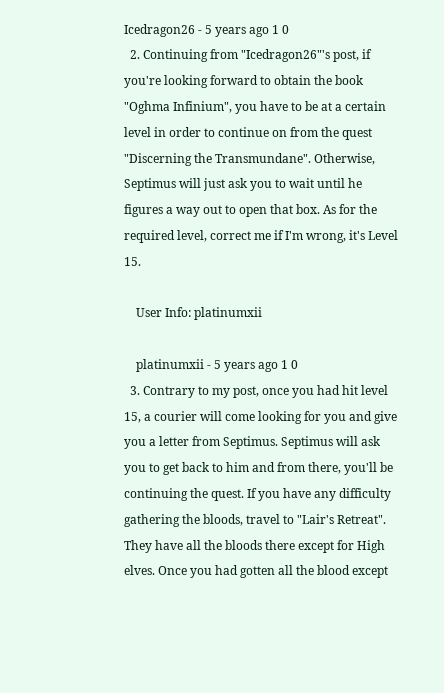Icedragon26 - 5 years ago 1 0
  2. Continuing from "Icedragon26"'s post, if you're looking forward to obtain the book "Oghma Infinium", you have to be at a certain level in order to continue on from the quest "Discerning the Transmundane". Otherwise, Septimus will just ask you to wait until he figures a way out to open that box. As for the required level, correct me if I'm wrong, it's Level 15.

    User Info: platinumxii

    platinumxii - 5 years ago 1 0
  3. Contrary to my post, once you had hit level 15, a courier will come looking for you and give you a letter from Septimus. Septimus will ask you to get back to him and from there, you'll be continuing the quest. If you have any difficulty gathering the bloods, travel to "Lair's Retreat". They have all the bloods there except for High elves. Once you had gotten all the blood except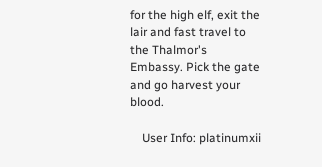for the high elf, exit the lair and fast travel to the Thalmor's Embassy. Pick the gate and go harvest your blood.

    User Info: platinumxii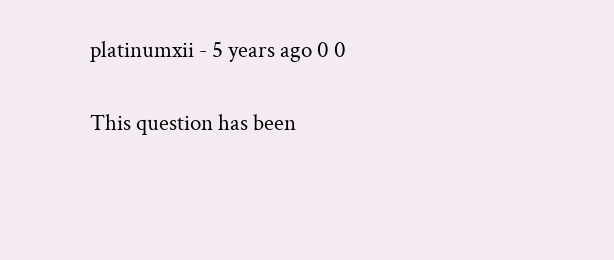platinumxii - 5 years ago 0 0

This question has been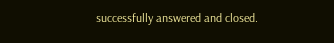successfully answered and closed.